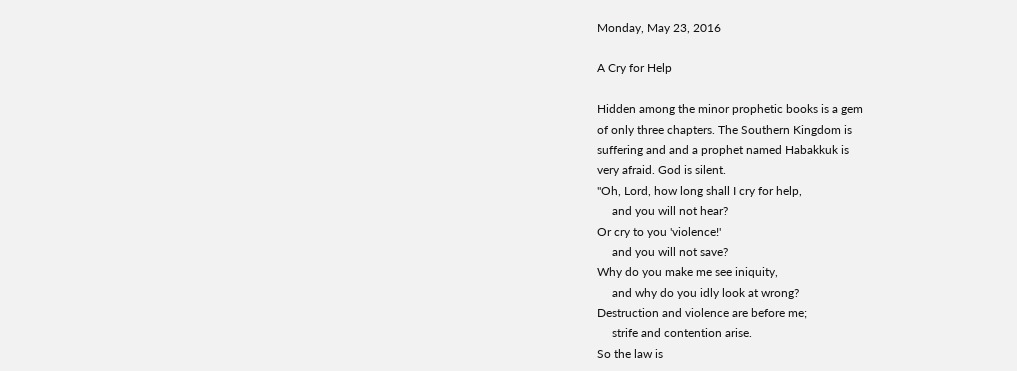Monday, May 23, 2016

A Cry for Help

Hidden among the minor prophetic books is a gem
of only three chapters. The Southern Kingdom is
suffering and and a prophet named Habakkuk is
very afraid. God is silent.
"Oh, Lord, how long shall I cry for help,
     and you will not hear?
Or cry to you 'violence!'
     and you will not save?
Why do you make me see iniquity,
     and why do you idly look at wrong?
Destruction and violence are before me;
     strife and contention arise.
So the law is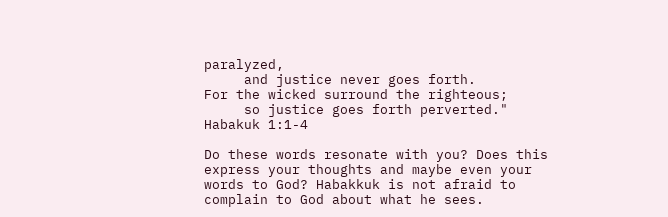paralyzed,
     and justice never goes forth.
For the wicked surround the righteous;
     so justice goes forth perverted."
Habakuk 1:1-4

Do these words resonate with you? Does this
express your thoughts and maybe even your
words to God? Habakkuk is not afraid to
complain to God about what he sees.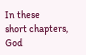In these
short chapters, God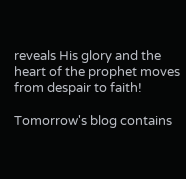reveals His glory and the
heart of the prophet moves from despair to faith!

Tomorrow's blog contains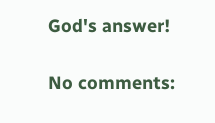God's answer!

No comments: